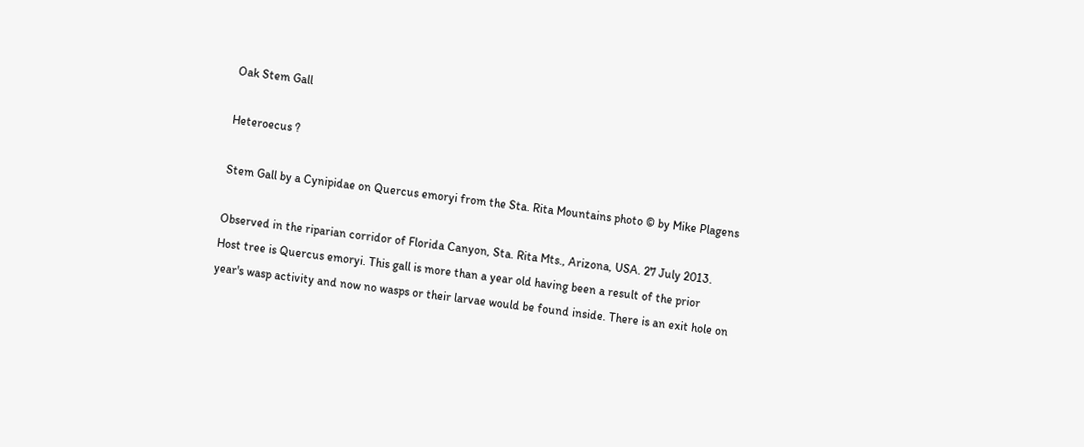Oak Stem Gall

Heteroecus ?

Stem Gall by a Cynipidae on Quercus emoryi from the Sta. Rita Mountains photo © by Mike Plagens

Observed in the riparian corridor of Florida Canyon, Sta. Rita Mts., Arizona, USA. 27 July 2013. Host tree is Quercus emoryi. This gall is more than a year old having been a result of the prior year's wasp activity and now no wasps or their larvae would be found inside. There is an exit hole on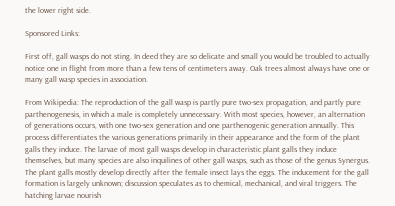the lower right side.

Sponsored Links:

First off, gall wasps do not sting. In deed they are so delicate and small you would be troubled to actually notice one in flight from more than a few tens of centimeters away. Oak trees almost always have one or many gall wasp species in association.

From Wikipedia: The reproduction of the gall wasp is partly pure two-sex propagation, and partly pure parthenogenesis, in which a male is completely unnecessary. With most species, however, an alternation of generations occurs, with one two-sex generation and one parthenogenic generation annually. This process differentiates the various generations primarily in their appearance and the form of the plant galls they induce. The larvae of most gall wasps develop in characteristic plant galls they induce themselves, but many species are also inquilines of other gall wasps, such as those of the genus Synergus. The plant galls mostly develop directly after the female insect lays the eggs. The inducement for the gall formation is largely unknown; discussion speculates as to chemical, mechanical, and viral triggers. The hatching larvae nourish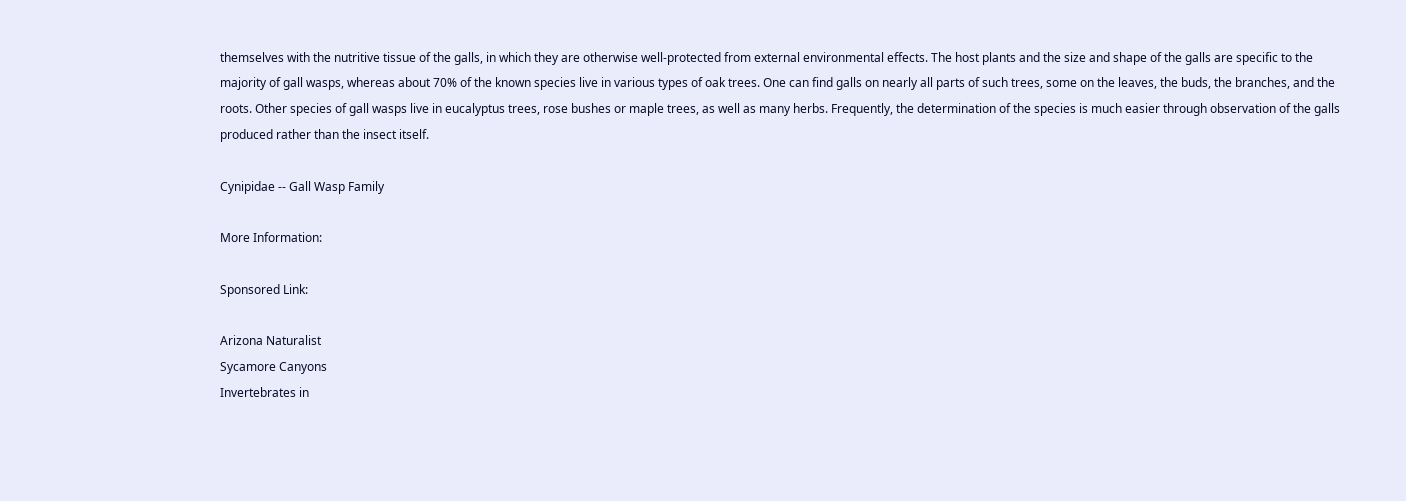themselves with the nutritive tissue of the galls, in which they are otherwise well-protected from external environmental effects. The host plants and the size and shape of the galls are specific to the majority of gall wasps, whereas about 70% of the known species live in various types of oak trees. One can find galls on nearly all parts of such trees, some on the leaves, the buds, the branches, and the roots. Other species of gall wasps live in eucalyptus trees, rose bushes or maple trees, as well as many herbs. Frequently, the determination of the species is much easier through observation of the galls produced rather than the insect itself.

Cynipidae -- Gall Wasp Family

More Information:

Sponsored Link:

Arizona Naturalist
Sycamore Canyons
Invertebrates in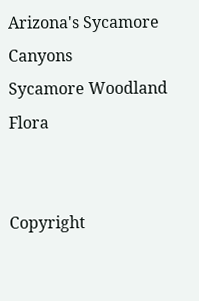Arizona's Sycamore Canyons
Sycamore Woodland Flora


Copyright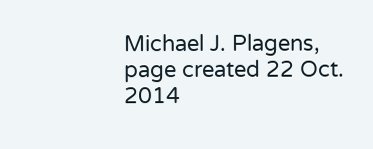Michael J. Plagens, page created 22 Oct. 2014